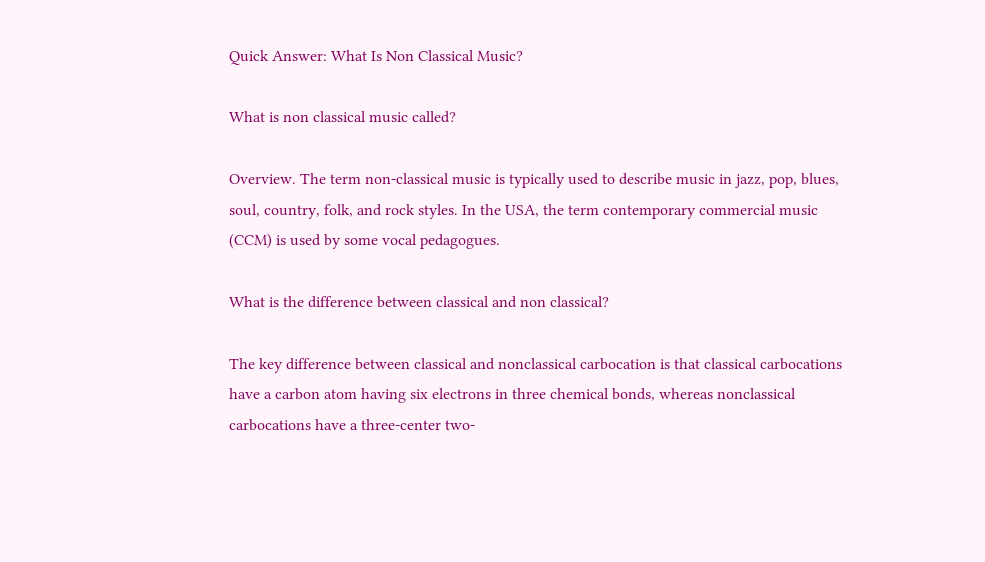Quick Answer: What Is Non Classical Music?

What is non classical music called?

Overview. The term non-classical music is typically used to describe music in jazz, pop, blues, soul, country, folk, and rock styles. In the USA, the term contemporary commercial music (CCM) is used by some vocal pedagogues.

What is the difference between classical and non classical?

The key difference between classical and nonclassical carbocation is that classical carbocations have a carbon atom having six electrons in three chemical bonds, whereas nonclassical carbocations have a three-center two-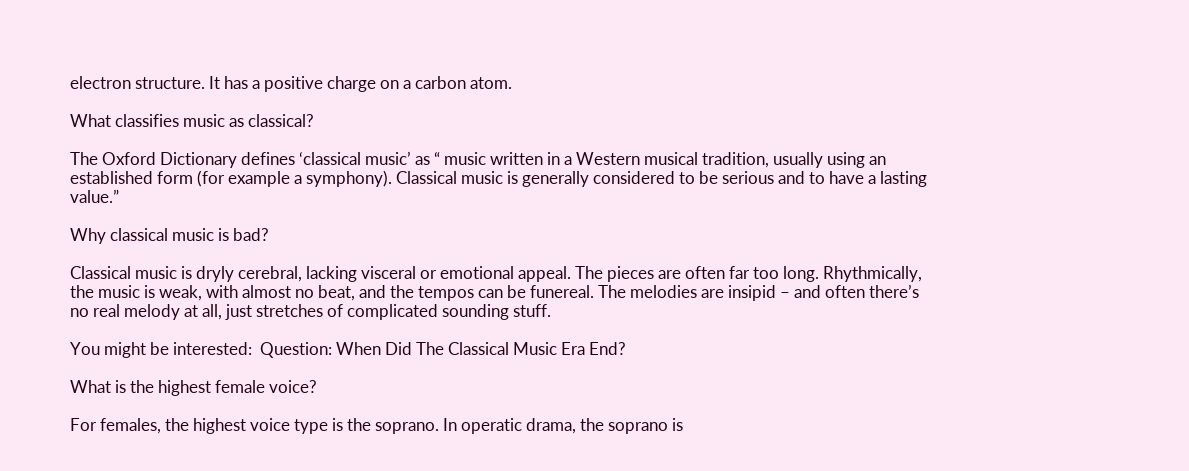electron structure. It has a positive charge on a carbon atom.

What classifies music as classical?

The Oxford Dictionary defines ‘classical music’ as “ music written in a Western musical tradition, usually using an established form (for example a symphony). Classical music is generally considered to be serious and to have a lasting value.”

Why classical music is bad?

Classical music is dryly cerebral, lacking visceral or emotional appeal. The pieces are often far too long. Rhythmically, the music is weak, with almost no beat, and the tempos can be funereal. The melodies are insipid – and often there’s no real melody at all, just stretches of complicated sounding stuff.

You might be interested:  Question: When Did The Classical Music Era End?

What is the highest female voice?

For females, the highest voice type is the soprano. In operatic drama, the soprano is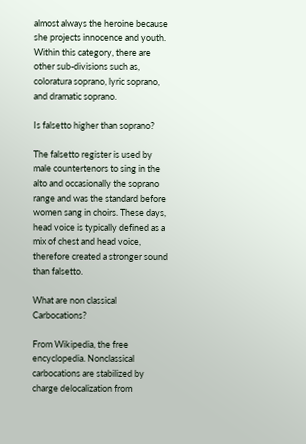almost always the heroine because she projects innocence and youth. Within this category, there are other sub-divisions such as, coloratura soprano, lyric soprano, and dramatic soprano.

Is falsetto higher than soprano?

The falsetto register is used by male countertenors to sing in the alto and occasionally the soprano range and was the standard before women sang in choirs. These days, head voice is typically defined as a mix of chest and head voice, therefore created a stronger sound than falsetto.

What are non classical Carbocations?

From Wikipedia, the free encyclopedia. Nonclassical carbocations are stabilized by charge delocalization from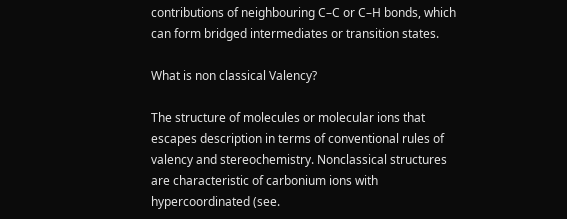contributions of neighbouring C–C or C–H bonds, which can form bridged intermediates or transition states.

What is non classical Valency?

The structure of molecules or molecular ions that escapes description in terms of conventional rules of valency and stereochemistry. Nonclassical structures are characteristic of carbonium ions with hypercoordinated (see.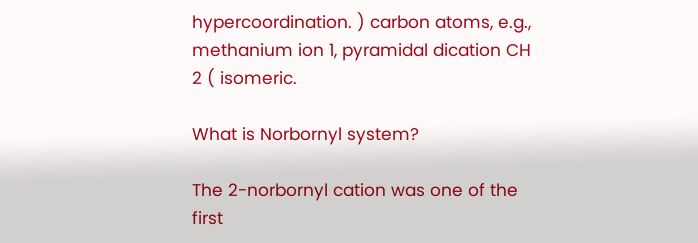hypercoordination. ) carbon atoms, e.g., methanium ion 1, pyramidal dication CH 2 ( isomeric.

What is Norbornyl system?

The 2-norbornyl cation was one of the first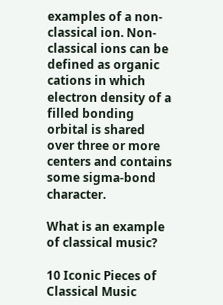examples of a non-classical ion. Non-classical ions can be defined as organic cations in which electron density of a filled bonding orbital is shared over three or more centers and contains some sigma-bond character.

What is an example of classical music?

10 Iconic Pieces of Classical Music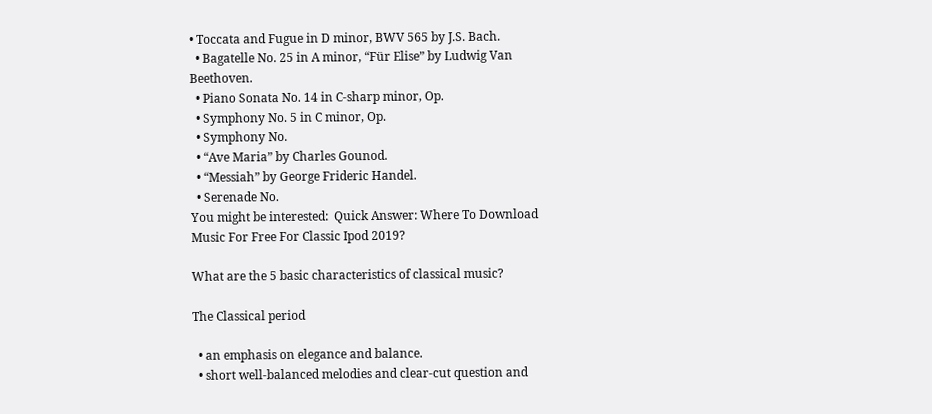• Toccata and Fugue in D minor, BWV 565 by J.S. Bach.
  • Bagatelle No. 25 in A minor, “Für Elise” by Ludwig Van Beethoven.
  • Piano Sonata No. 14 in C-sharp minor, Op.
  • Symphony No. 5 in C minor, Op.
  • Symphony No.
  • “Ave Maria” by Charles Gounod.
  • “Messiah” by George Frideric Handel.
  • Serenade No.
You might be interested:  Quick Answer: Where To Download Music For Free For Classic Ipod 2019?

What are the 5 basic characteristics of classical music?

The Classical period

  • an emphasis on elegance and balance.
  • short well-balanced melodies and clear-cut question and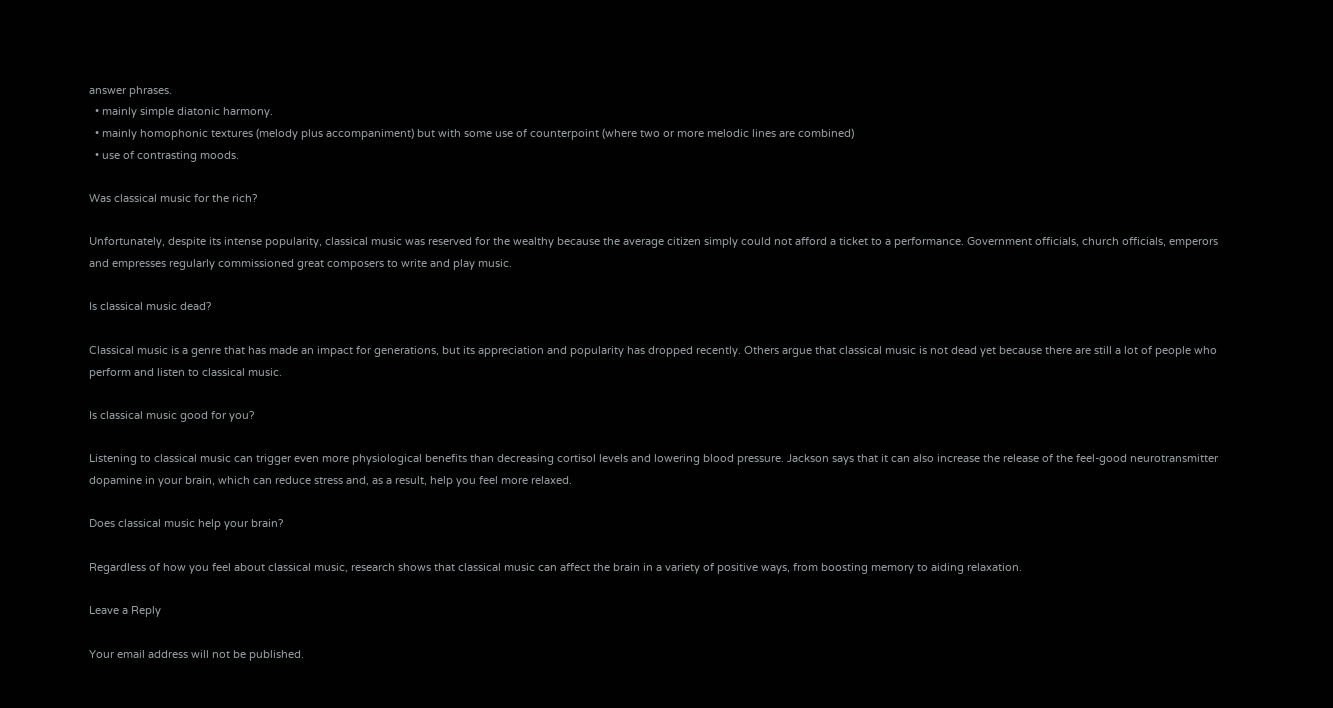answer phrases.
  • mainly simple diatonic harmony.
  • mainly homophonic textures (melody plus accompaniment) but with some use of counterpoint (where two or more melodic lines are combined)
  • use of contrasting moods.

Was classical music for the rich?

Unfortunately, despite its intense popularity, classical music was reserved for the wealthy because the average citizen simply could not afford a ticket to a performance. Government officials, church officials, emperors and empresses regularly commissioned great composers to write and play music.

Is classical music dead?

Classical music is a genre that has made an impact for generations, but its appreciation and popularity has dropped recently. Others argue that classical music is not dead yet because there are still a lot of people who perform and listen to classical music.

Is classical music good for you?

Listening to classical music can trigger even more physiological benefits than decreasing cortisol levels and lowering blood pressure. Jackson says that it can also increase the release of the feel-good neurotransmitter dopamine in your brain, which can reduce stress and, as a result, help you feel more relaxed.

Does classical music help your brain?

Regardless of how you feel about classical music, research shows that classical music can affect the brain in a variety of positive ways, from boosting memory to aiding relaxation.

Leave a Reply

Your email address will not be published.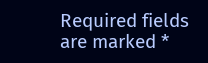Required fields are marked *